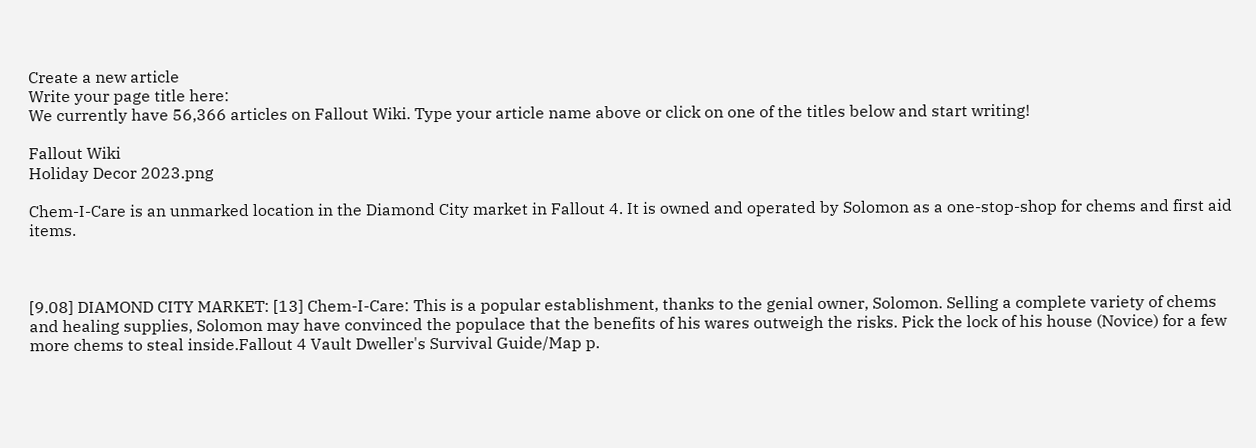Create a new article
Write your page title here:
We currently have 56,366 articles on Fallout Wiki. Type your article name above or click on one of the titles below and start writing!

Fallout Wiki
Holiday Decor 2023.png

Chem-I-Care is an unmarked location in the Diamond City market in Fallout 4. It is owned and operated by Solomon as a one-stop-shop for chems and first aid items.



[9.08] DIAMOND CITY MARKET: [13] Chem-I-Care: This is a popular establishment, thanks to the genial owner, Solomon. Selling a complete variety of chems and healing supplies, Solomon may have convinced the populace that the benefits of his wares outweigh the risks. Pick the lock of his house (Novice) for a few more chems to steal inside.Fallout 4 Vault Dweller's Survival Guide/Map p.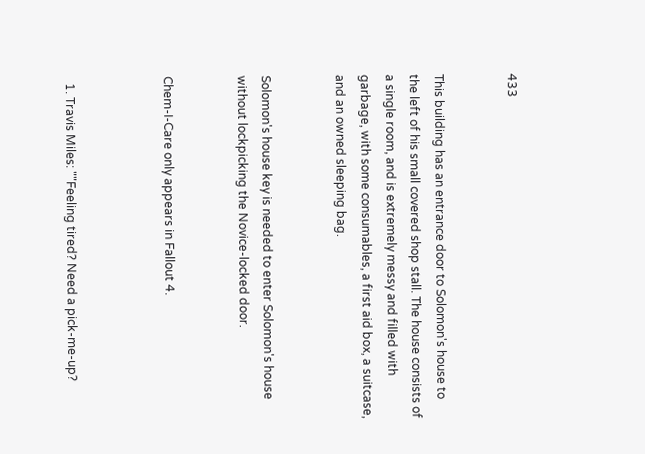433


This building has an entrance door to Solomon's house to the left of his small covered shop stall. The house consists of a single room, and is extremely messy and filled with garbage, with some consumables, a first aid box, a suitcase, and an owned sleeping bag.


Solomon's house key is needed to enter Solomon's house without lockpicking the Novice-locked door.


Chem-I-Care only appears in Fallout 4.



  1. Travis Miles: ""Feeling tired? Need a pick-me-up?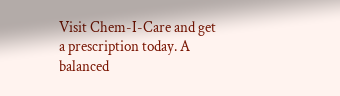Visit Chem-I-Care and get a prescription today. A balanced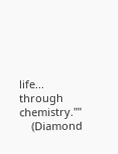life... through chemistry.""
    (Diamond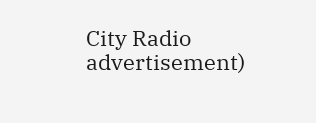City Radio advertisement)